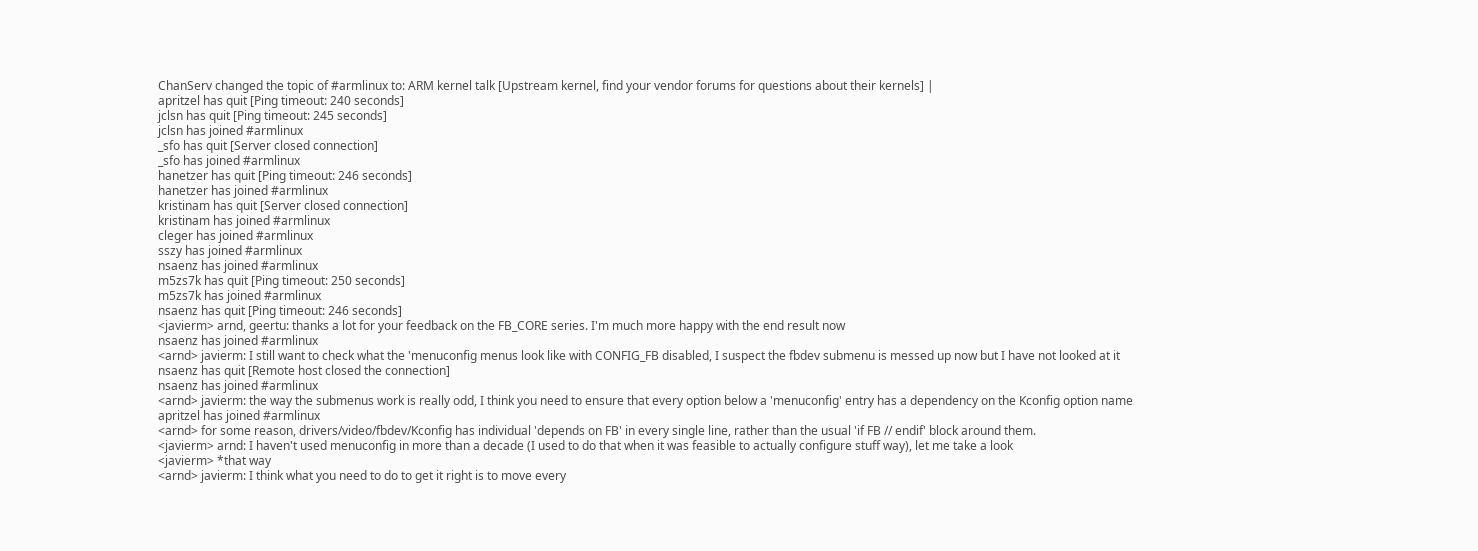ChanServ changed the topic of #armlinux to: ARM kernel talk [Upstream kernel, find your vendor forums for questions about their kernels] |
apritzel has quit [Ping timeout: 240 seconds]
jclsn has quit [Ping timeout: 245 seconds]
jclsn has joined #armlinux
_sfo has quit [Server closed connection]
_sfo has joined #armlinux
hanetzer has quit [Ping timeout: 246 seconds]
hanetzer has joined #armlinux
kristinam has quit [Server closed connection]
kristinam has joined #armlinux
cleger has joined #armlinux
sszy has joined #armlinux
nsaenz has joined #armlinux
m5zs7k has quit [Ping timeout: 250 seconds]
m5zs7k has joined #armlinux
nsaenz has quit [Ping timeout: 246 seconds]
<javierm> arnd, geertu: thanks a lot for your feedback on the FB_CORE series. I'm much more happy with the end result now
nsaenz has joined #armlinux
<arnd> javierm: I still want to check what the 'menuconfig menus look like with CONFIG_FB disabled, I suspect the fbdev submenu is messed up now but I have not looked at it
nsaenz has quit [Remote host closed the connection]
nsaenz has joined #armlinux
<arnd> javierm: the way the submenus work is really odd, I think you need to ensure that every option below a 'menuconfig' entry has a dependency on the Kconfig option name
apritzel has joined #armlinux
<arnd> for some reason, drivers/video/fbdev/Kconfig has individual 'depends on FB' in every single line, rather than the usual 'if FB // endif' block around them.
<javierm> arnd: I haven't used menuconfig in more than a decade (I used to do that when it was feasible to actually configure stuff way), let me take a look
<javierm> *that way
<arnd> javierm: I think what you need to do to get it right is to move every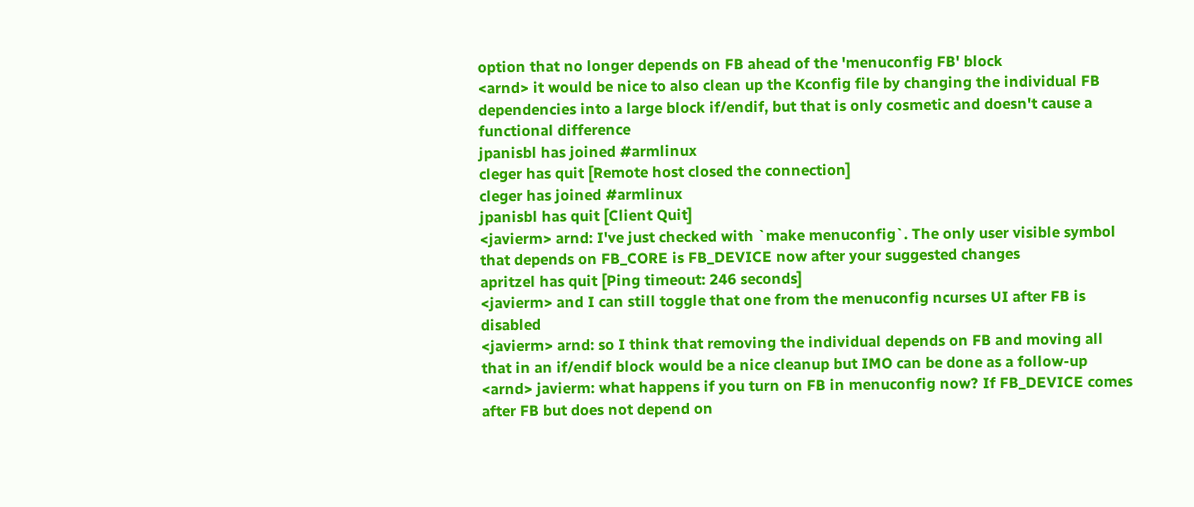option that no longer depends on FB ahead of the 'menuconfig FB' block
<arnd> it would be nice to also clean up the Kconfig file by changing the individual FB dependencies into a large block if/endif, but that is only cosmetic and doesn't cause a functional difference
jpanisbl has joined #armlinux
cleger has quit [Remote host closed the connection]
cleger has joined #armlinux
jpanisbl has quit [Client Quit]
<javierm> arnd: I've just checked with `make menuconfig`. The only user visible symbol that depends on FB_CORE is FB_DEVICE now after your suggested changes
apritzel has quit [Ping timeout: 246 seconds]
<javierm> and I can still toggle that one from the menuconfig ncurses UI after FB is disabled
<javierm> arnd: so I think that removing the individual depends on FB and moving all that in an if/endif block would be a nice cleanup but IMO can be done as a follow-up
<arnd> javierm: what happens if you turn on FB in menuconfig now? If FB_DEVICE comes after FB but does not depend on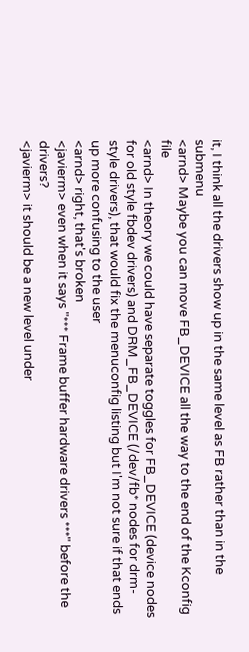it, I think all the drivers show up in the same level as FB rather than in the submenu
<arnd> Maybe you can move FB_DEVICE all the way to the end of the Kconfig file
<arnd> In theory we could have separate toggles for FB_DEVICE (device nodes for old style fbdev drivers) and DRM_FB_DEVICE (/dev/fb* nodes for drm-style drivers), that would fix the menuconfig listing but I'm not sure if that ends up more confusing to the user
<arnd> right, that's broken
<javierm> even when it says "*** Frame buffer hardware drivers ***" before the drivers?
<javierm> it should be a new level under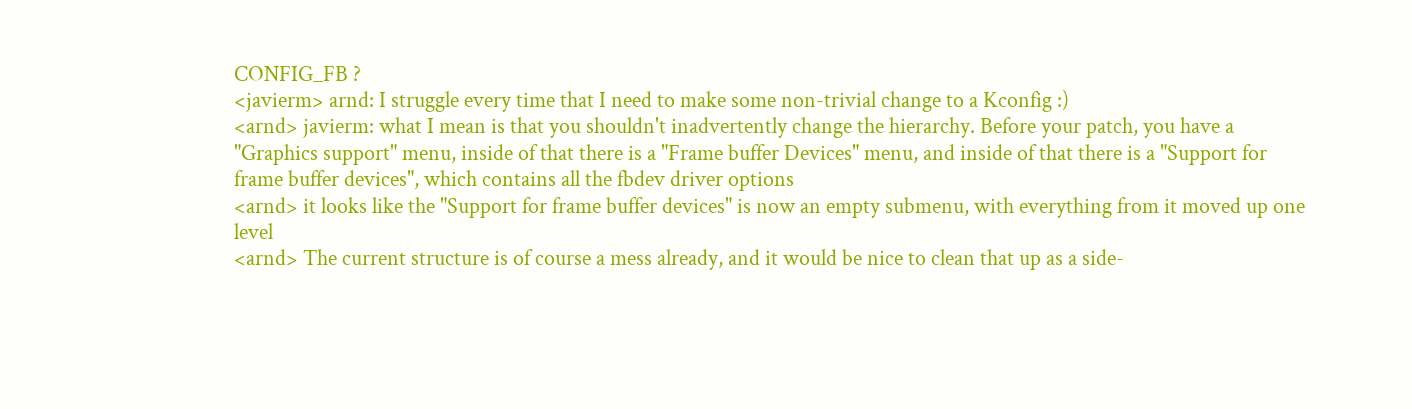CONFIG_FB ?
<javierm> arnd: I struggle every time that I need to make some non-trivial change to a Kconfig :)
<arnd> javierm: what I mean is that you shouldn't inadvertently change the hierarchy. Before your patch, you have a "Graphics support" menu, inside of that there is a "Frame buffer Devices" menu, and inside of that there is a "Support for frame buffer devices", which contains all the fbdev driver options
<arnd> it looks like the "Support for frame buffer devices" is now an empty submenu, with everything from it moved up one level
<arnd> The current structure is of course a mess already, and it would be nice to clean that up as a side-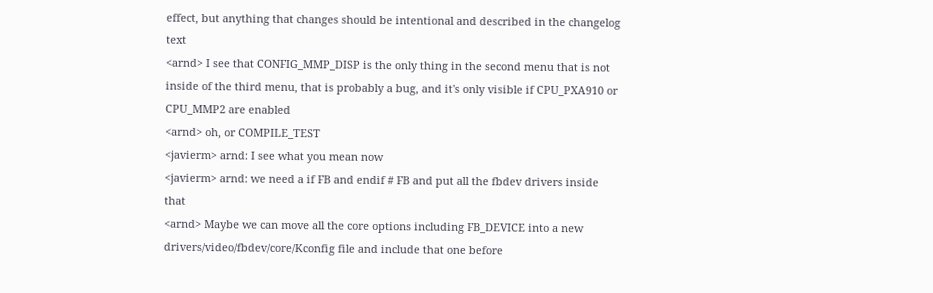effect, but anything that changes should be intentional and described in the changelog text
<arnd> I see that CONFIG_MMP_DISP is the only thing in the second menu that is not inside of the third menu, that is probably a bug, and it's only visible if CPU_PXA910 or CPU_MMP2 are enabled
<arnd> oh, or COMPILE_TEST
<javierm> arnd: I see what you mean now
<javierm> arnd: we need a if FB and endif # FB and put all the fbdev drivers inside that
<arnd> Maybe we can move all the core options including FB_DEVICE into a new drivers/video/fbdev/core/Kconfig file and include that one before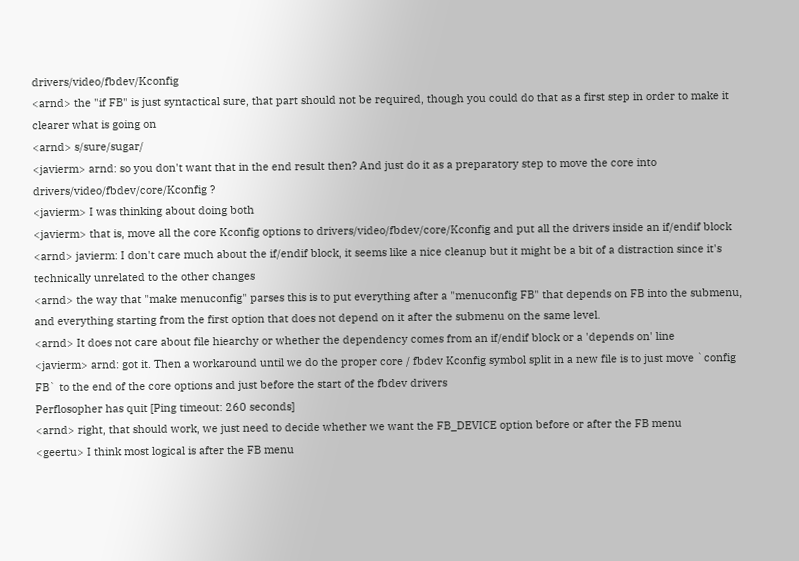drivers/video/fbdev/Kconfig
<arnd> the "if FB" is just syntactical sure, that part should not be required, though you could do that as a first step in order to make it clearer what is going on
<arnd> s/sure/sugar/
<javierm> arnd: so you don't want that in the end result then? And just do it as a preparatory step to move the core into drivers/video/fbdev/core/Kconfig ?
<javierm> I was thinking about doing both
<javierm> that is, move all the core Kconfig options to drivers/video/fbdev/core/Kconfig and put all the drivers inside an if/endif block
<arnd> javierm: I don't care much about the if/endif block, it seems like a nice cleanup but it might be a bit of a distraction since it's technically unrelated to the other changes
<arnd> the way that "make menuconfig" parses this is to put everything after a "menuconfig FB" that depends on FB into the submenu, and everything starting from the first option that does not depend on it after the submenu on the same level.
<arnd> It does not care about file hiearchy or whether the dependency comes from an if/endif block or a 'depends on' line
<javierm> arnd: got it. Then a workaround until we do the proper core / fbdev Kconfig symbol split in a new file is to just move `config FB` to the end of the core options and just before the start of the fbdev drivers
Perflosopher has quit [Ping timeout: 260 seconds]
<arnd> right, that should work, we just need to decide whether we want the FB_DEVICE option before or after the FB menu
<geertu> I think most logical is after the FB menu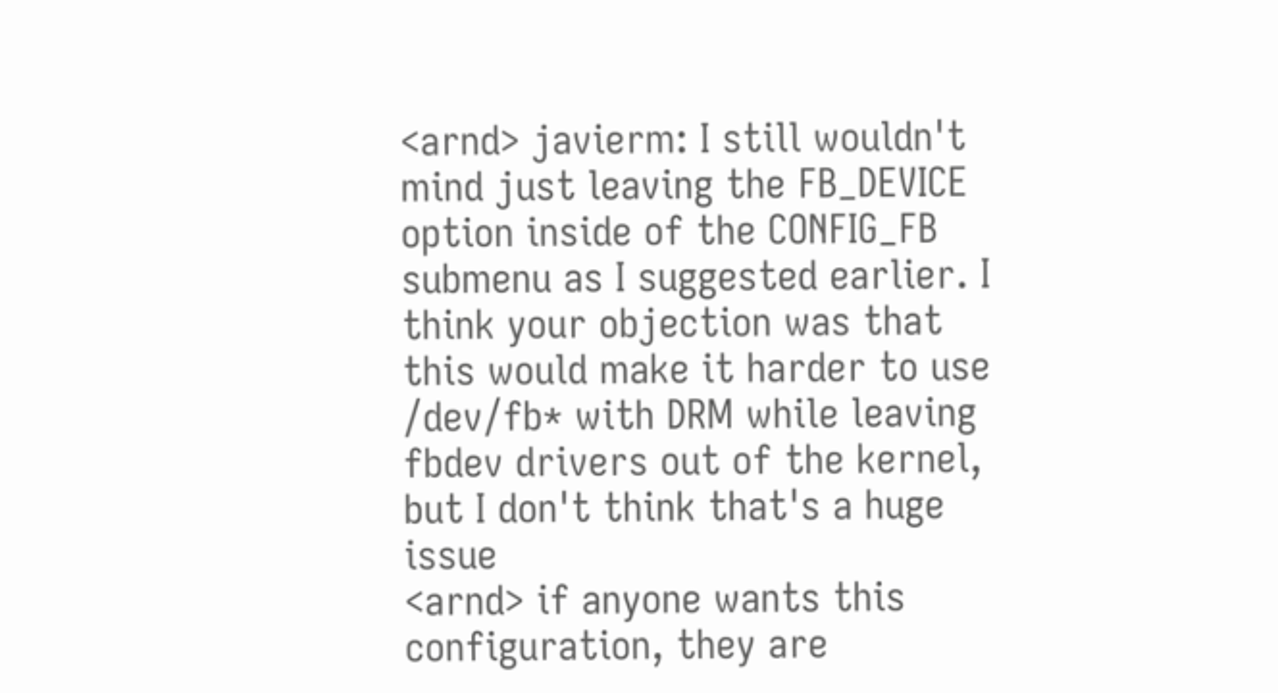<arnd> javierm: I still wouldn't mind just leaving the FB_DEVICE option inside of the CONFIG_FB submenu as I suggested earlier. I think your objection was that this would make it harder to use /dev/fb* with DRM while leaving fbdev drivers out of the kernel, but I don't think that's a huge issue
<arnd> if anyone wants this configuration, they are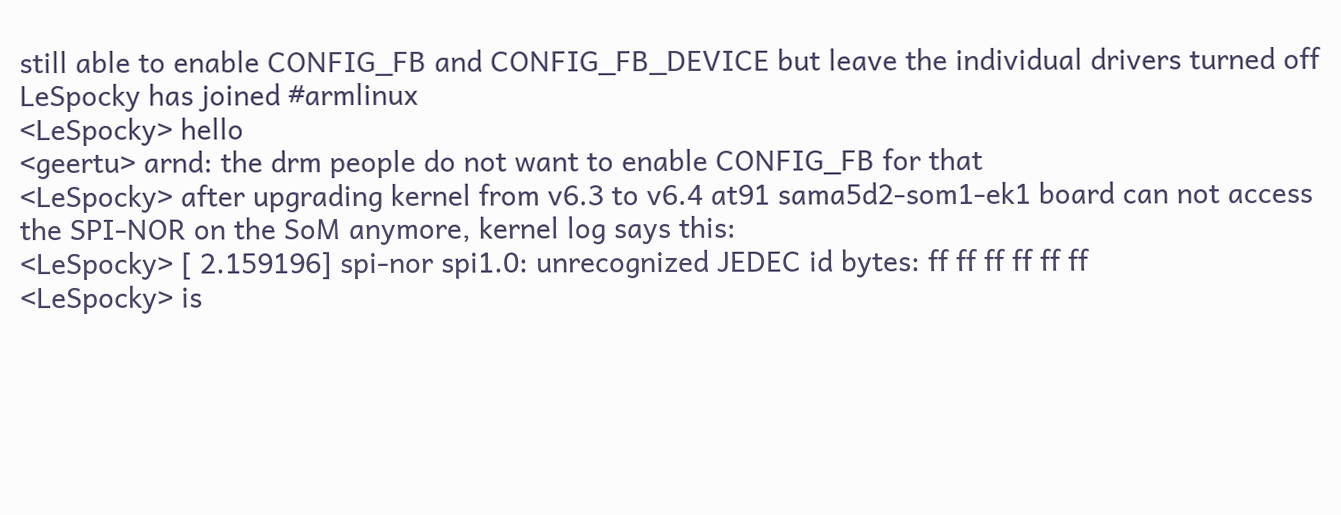still able to enable CONFIG_FB and CONFIG_FB_DEVICE but leave the individual drivers turned off
LeSpocky has joined #armlinux
<LeSpocky> hello
<geertu> arnd: the drm people do not want to enable CONFIG_FB for that
<LeSpocky> after upgrading kernel from v6.3 to v6.4 at91 sama5d2-som1-ek1 board can not access the SPI-NOR on the SoM anymore, kernel log says this:
<LeSpocky> [ 2.159196] spi-nor spi1.0: unrecognized JEDEC id bytes: ff ff ff ff ff ff
<LeSpocky> is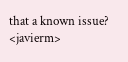that a known issue?
<javierm>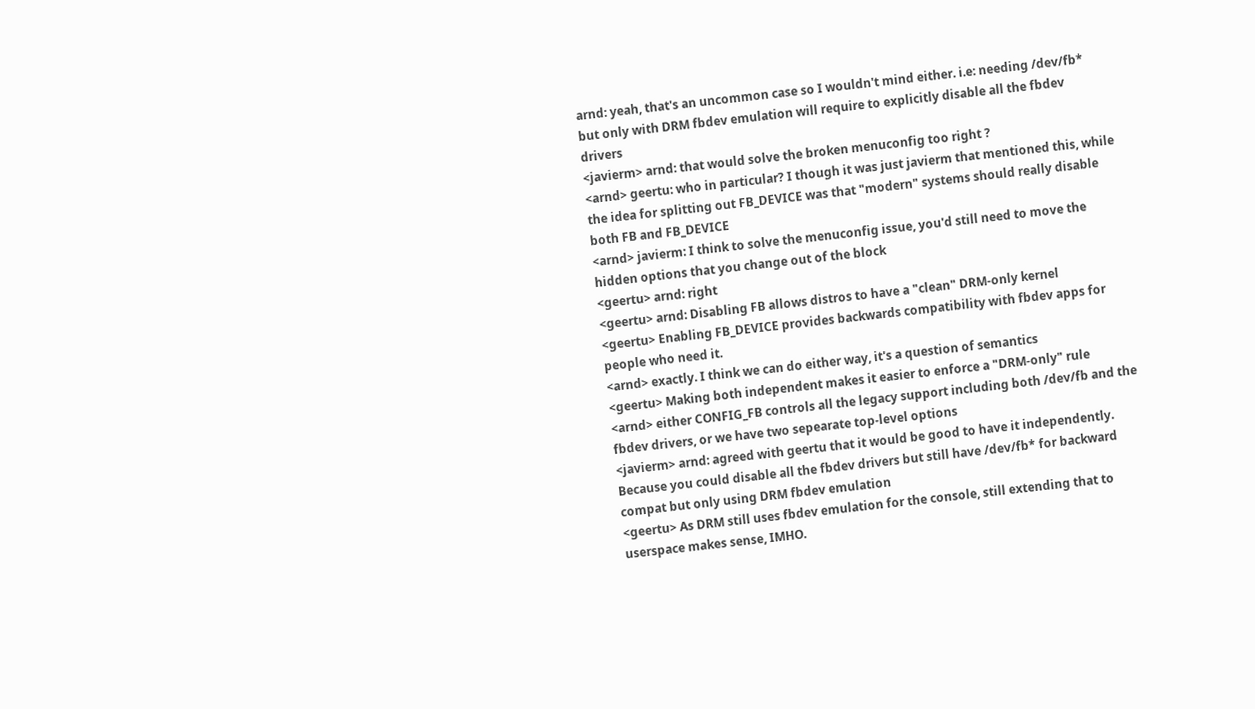arnd: yeah, that's an uncommon case so I wouldn't mind either. i.e: needing /dev/fb* but only with DRM fbdev emulation will require to explicitly disable all the fbdev drivers
<javierm> arnd: that would solve the broken menuconfig too right ?
<arnd> geertu: who in particular? I though it was just javierm that mentioned this, while the idea for splitting out FB_DEVICE was that "modern" systems should really disable both FB and FB_DEVICE
<arnd> javierm: I think to solve the menuconfig issue, you'd still need to move the hidden options that you change out of the block
<geertu> arnd: right
<geertu> arnd: Disabling FB allows distros to have a "clean" DRM-only kernel
<geertu> Enabling FB_DEVICE provides backwards compatibility with fbdev apps for people who need it.
<arnd> exactly. I think we can do either way, it's a question of semantics
<geertu> Making both independent makes it easier to enforce a "DRM-only" rule
<arnd> either CONFIG_FB controls all the legacy support including both /dev/fb and the fbdev drivers, or we have two sepearate top-level options
<javierm> arnd: agreed with geertu that it would be good to have it independently. Because you could disable all the fbdev drivers but still have /dev/fb* for backward compat but only using DRM fbdev emulation
<geertu> As DRM still uses fbdev emulation for the console, still extending that to userspace makes sense, IMHO.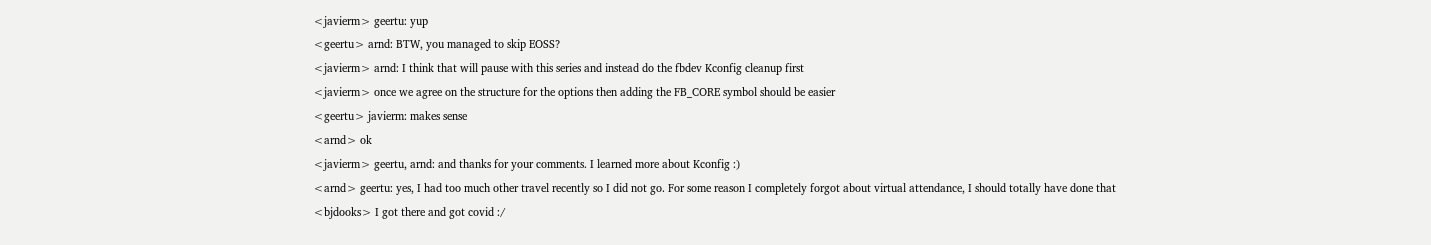<javierm> geertu: yup
<geertu> arnd: BTW, you managed to skip EOSS?
<javierm> arnd: I think that will pause with this series and instead do the fbdev Kconfig cleanup first
<javierm> once we agree on the structure for the options then adding the FB_CORE symbol should be easier
<geertu> javierm: makes sense
<arnd> ok
<javierm> geertu, arnd: and thanks for your comments. I learned more about Kconfig :)
<arnd> geertu: yes, I had too much other travel recently so I did not go. For some reason I completely forgot about virtual attendance, I should totally have done that
<bjdooks> I got there and got covid :/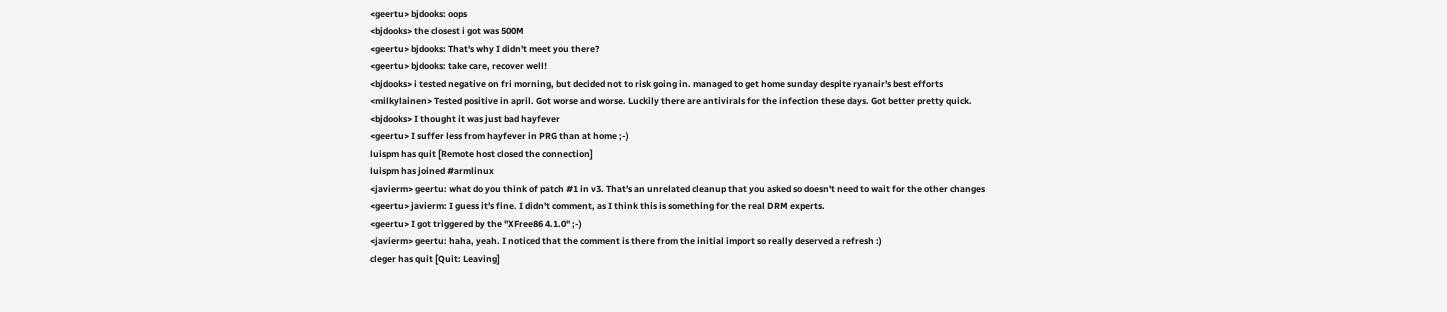<geertu> bjdooks: oops
<bjdooks> the closest i got was 500M
<geertu> bjdooks: That's why I didn't meet you there?
<geertu> bjdooks: take care, recover well!
<bjdooks> i tested negative on fri morning, but decided not to risk going in. managed to get home sunday despite ryanair's best efforts
<milkylainen> Tested positive in april. Got worse and worse. Luckily there are antivirals for the infection these days. Got better pretty quick.
<bjdooks> I thought it was just bad hayfever
<geertu> I suffer less from hayfever in PRG than at home ;-)
luispm has quit [Remote host closed the connection]
luispm has joined #armlinux
<javierm> geertu: what do you think of patch #1 in v3. That's an unrelated cleanup that you asked so doesn't need to wait for the other changes
<geertu> javierm: I guess it's fine. I didn't comment, as I think this is something for the real DRM experts.
<geertu> I got triggered by the "XFree86 4.1.0" ;-)
<javierm> geertu: haha, yeah. I noticed that the comment is there from the initial import so really deserved a refresh :)
cleger has quit [Quit: Leaving]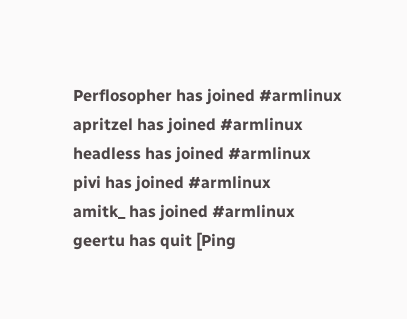Perflosopher has joined #armlinux
apritzel has joined #armlinux
headless has joined #armlinux
pivi has joined #armlinux
amitk_ has joined #armlinux
geertu has quit [Ping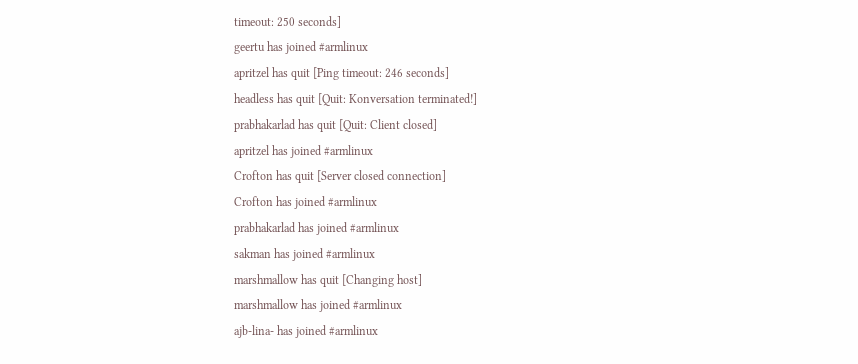timeout: 250 seconds]
geertu has joined #armlinux
apritzel has quit [Ping timeout: 246 seconds]
headless has quit [Quit: Konversation terminated!]
prabhakarlad has quit [Quit: Client closed]
apritzel has joined #armlinux
Crofton has quit [Server closed connection]
Crofton has joined #armlinux
prabhakarlad has joined #armlinux
sakman has joined #armlinux
marshmallow has quit [Changing host]
marshmallow has joined #armlinux
ajb-lina- has joined #armlinux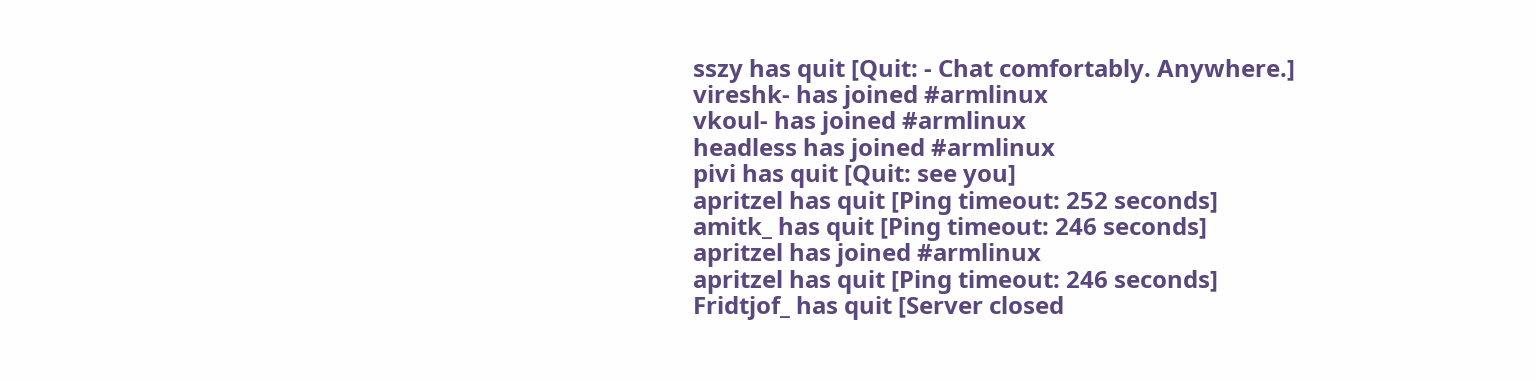sszy has quit [Quit: - Chat comfortably. Anywhere.]
vireshk- has joined #armlinux
vkoul- has joined #armlinux
headless has joined #armlinux
pivi has quit [Quit: see you]
apritzel has quit [Ping timeout: 252 seconds]
amitk_ has quit [Ping timeout: 246 seconds]
apritzel has joined #armlinux
apritzel has quit [Ping timeout: 246 seconds]
Fridtjof_ has quit [Server closed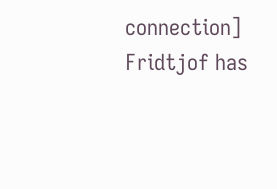connection]
Fridtjof has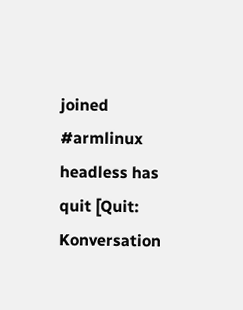joined #armlinux
headless has quit [Quit: Konversation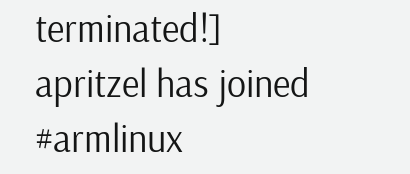terminated!]
apritzel has joined #armlinux